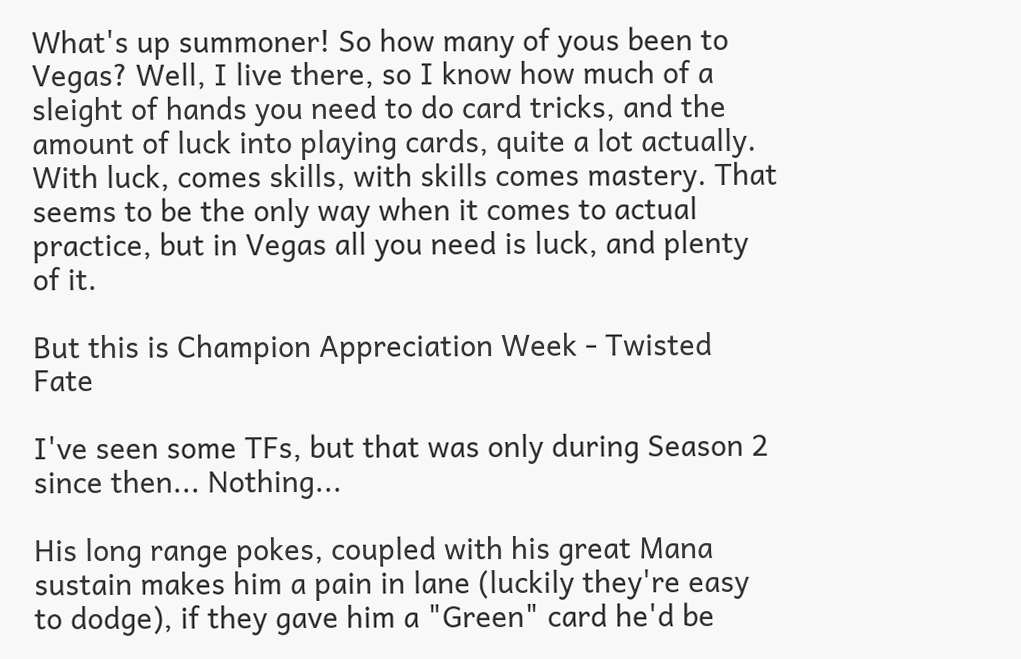What's up summoner! So how many of yous been to Vegas? Well, I live there, so I know how much of a sleight of hands you need to do card tricks, and the amount of luck into playing cards, quite a lot actually. With luck, comes skills, with skills comes mastery. That seems to be the only way when it comes to actual practice, but in Vegas all you need is luck, and plenty of it.

But this is Champion Appreciation Week - Twisted Fate

I've seen some TFs, but that was only during Season 2 since then... Nothing...

His long range pokes, coupled with his great Mana sustain makes him a pain in lane (luckily they're easy to dodge), if they gave him a "Green" card he'd be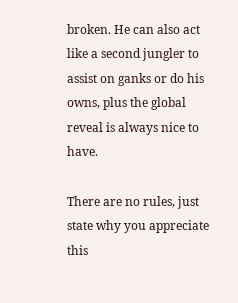broken. He can also act like a second jungler to assist on ganks or do his owns, plus the global reveal is always nice to have.

There are no rules, just state why you appreciate this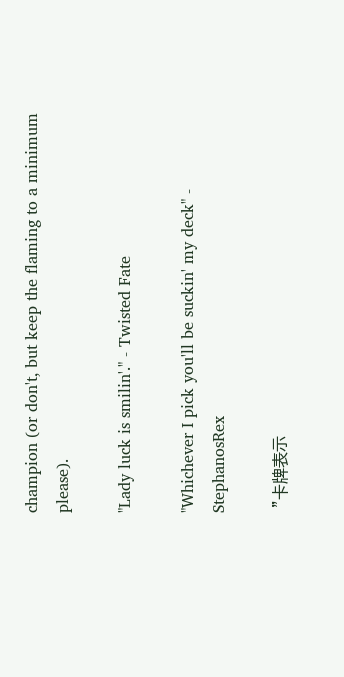champion (or don't, but keep the flaming to a minimum please).

"Lady luck is smilin'." - Twisted Fate

"Whichever I pick you'll be suckin' my deck" - StephanosRex

 ”卡牌表示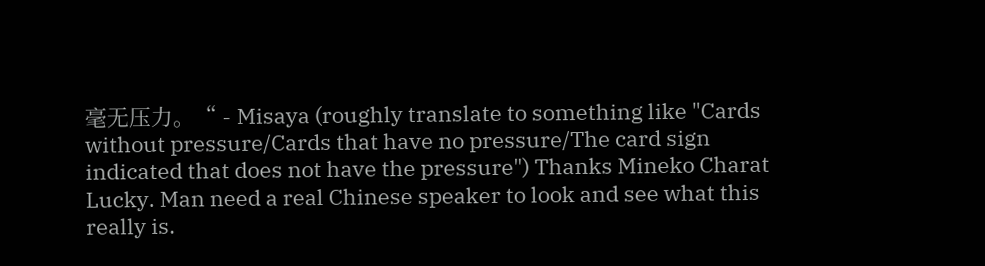毫无压力。“ - Misaya (roughly translate to something like "Cards without pressure/Cards that have no pressure/The card sign indicated that does not have the pressure") Thanks Mineko Charat Lucky. Man need a real Chinese speaker to look and see what this really is.